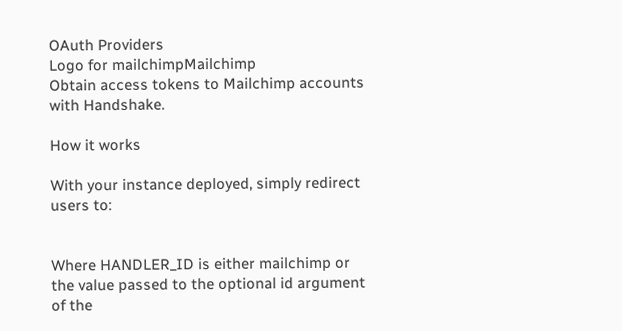OAuth Providers
Logo for mailchimpMailchimp
Obtain access tokens to Mailchimp accounts with Handshake.

How it works

With your instance deployed, simply redirect users to:


Where HANDLER_ID is either mailchimp or the value passed to the optional id argument of the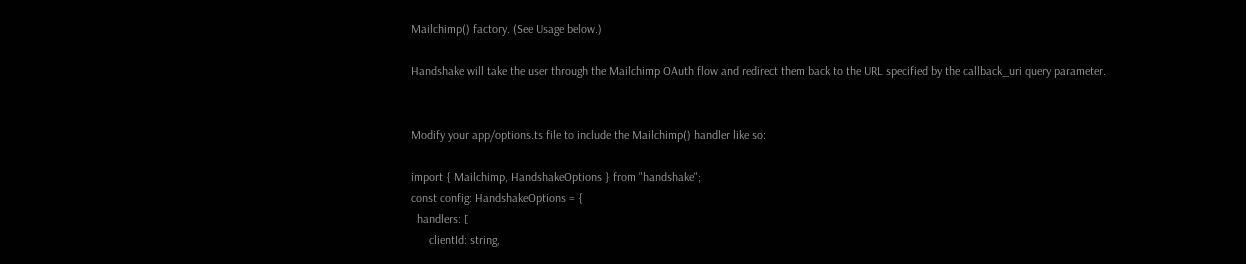Mailchimp() factory. (See Usage below.)

Handshake will take the user through the Mailchimp OAuth flow and redirect them back to the URL specified by the callback_uri query parameter.


Modify your app/options.ts file to include the Mailchimp() handler like so:

import { Mailchimp, HandshakeOptions } from "handshake";
const config: HandshakeOptions = {
  handlers: [
      clientId: string,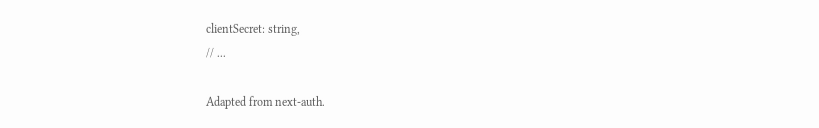clientSecret: string,
// ...

Adapted from next-auth.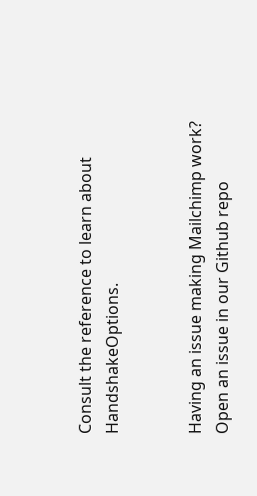Consult the reference to learn about HandshakeOptions.


Having an issue making Mailchimp work? Open an issue in our Github repo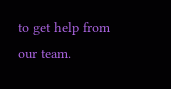to get help from our team.